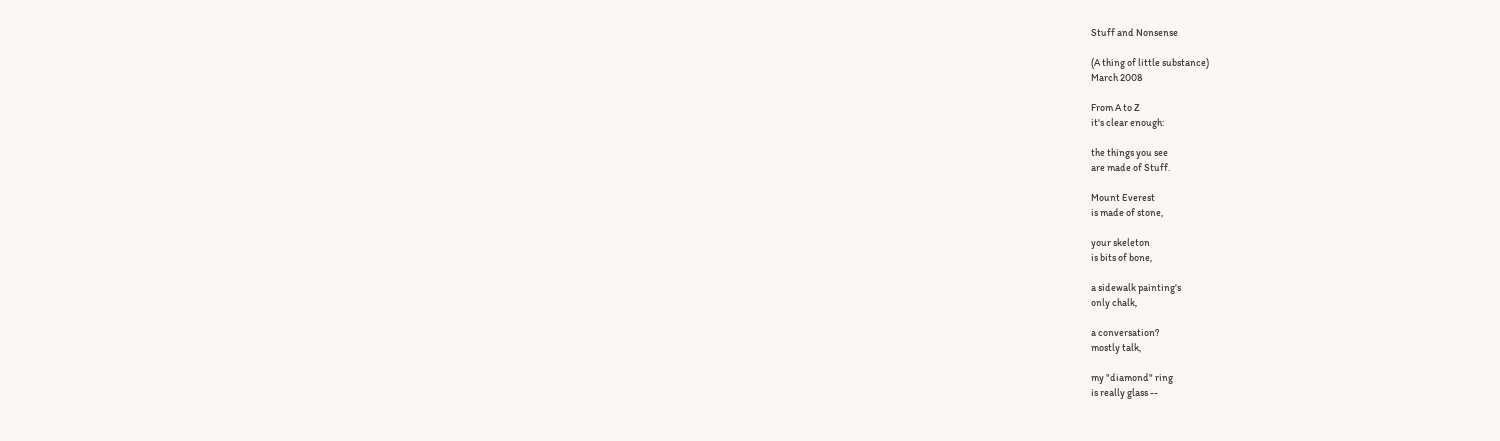Stuff and Nonsense

(A thing of little substance)
March 2008

From A to Z
it's clear enough:

the things you see
are made of Stuff.

Mount Everest
is made of stone,

your skeleton
is bits of bone,

a sidewalk painting's
only chalk,

a conversation?
mostly talk,

my "diamond" ring
is really glass --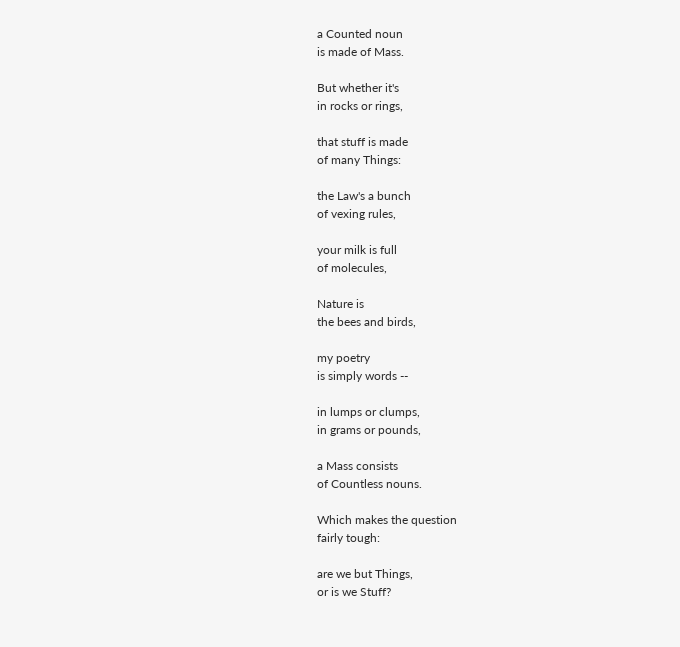a Counted noun
is made of Mass.

But whether it's
in rocks or rings,

that stuff is made
of many Things:

the Law's a bunch
of vexing rules,

your milk is full
of molecules,

Nature is
the bees and birds,

my poetry
is simply words --

in lumps or clumps,
in grams or pounds,

a Mass consists
of Countless nouns.

Which makes the question
fairly tough:

are we but Things,
or is we Stuff?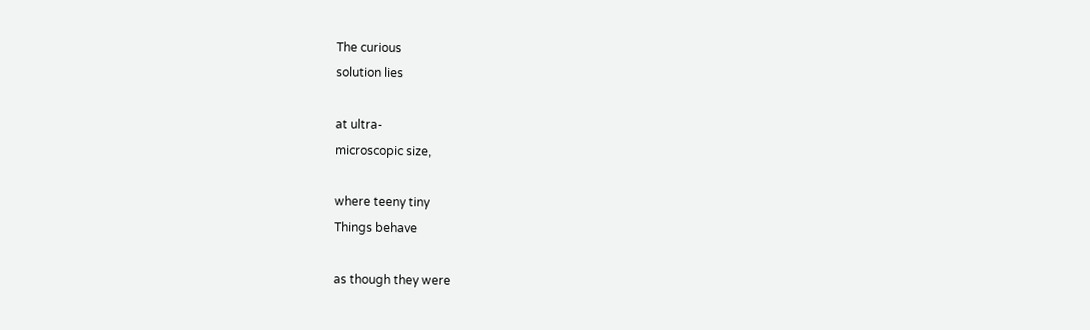The curious
solution lies

at ultra-
microscopic size,

where teeny tiny
Things behave

as though they were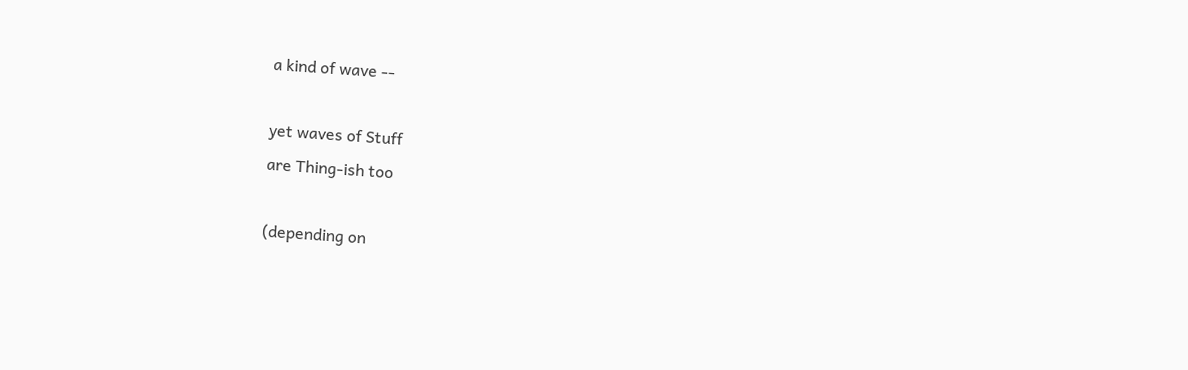a kind of wave --

yet waves of Stuff
are Thing-ish too

(depending on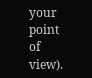your point of view).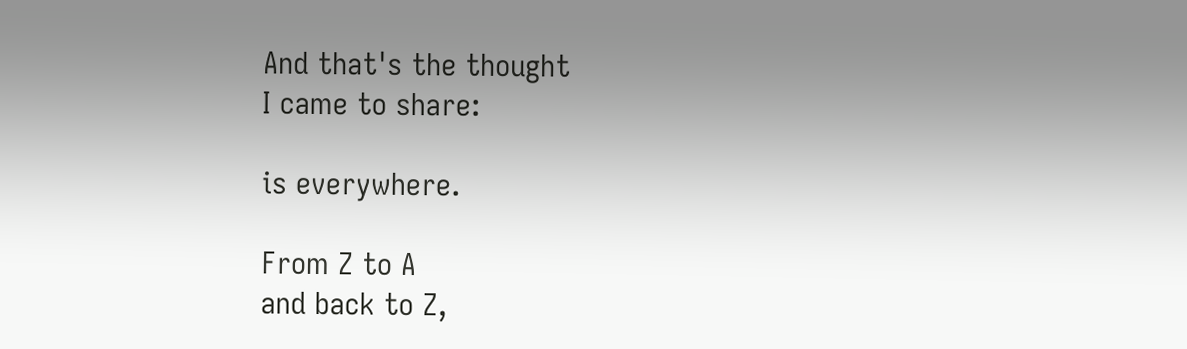And that's the thought
I came to share:

is everywhere.

From Z to A
and back to Z,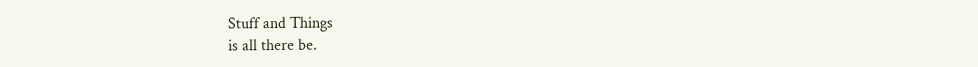Stuff and Things
is all there be.